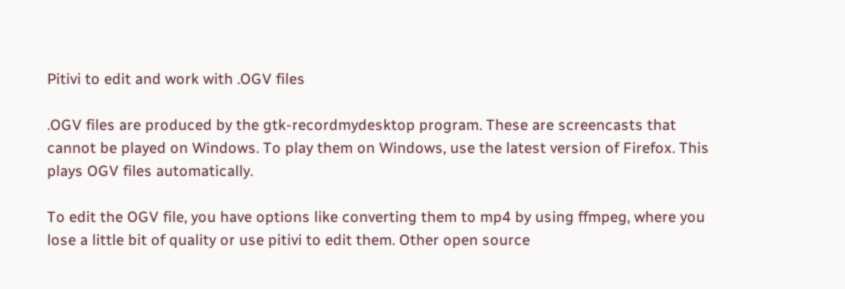Pitivi to edit and work with .OGV files

.OGV files are produced by the gtk-recordmydesktop program. These are screencasts that cannot be played on Windows. To play them on Windows, use the latest version of Firefox. This plays OGV files automatically.

To edit the OGV file, you have options like converting them to mp4 by using ffmpeg, where you lose a little bit of quality or use pitivi to edit them. Other open source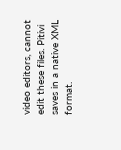video editors, cannot edit these files. Pitivi saves in a native XML format.